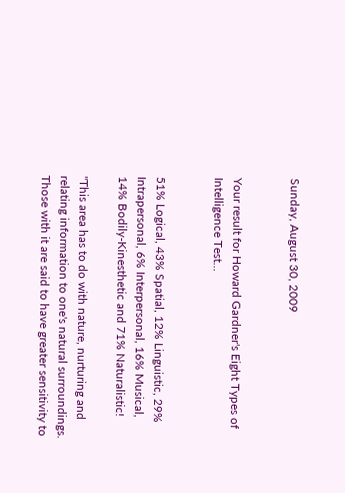Sunday, August 30, 2009


Your result for Howard Gardner's Eight Types of Intelligence Test...


51% Logical, 43% Spatial, 12% Linguistic, 29% Intrapersonal, 6% Interpersonal, 16% Musical, 14% Bodily-Kinesthetic and 71% Naturalistic!

"This area has to do with nature, nurturing and relating information to one's natural surroundings. Those with it are said to have greater sensitivity to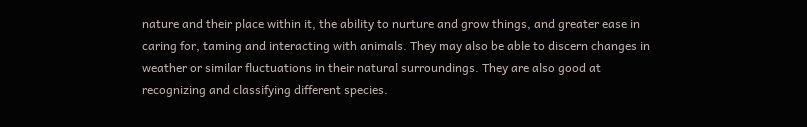nature and their place within it, the ability to nurture and grow things, and greater ease in caring for, taming and interacting with animals. They may also be able to discern changes in weather or similar fluctuations in their natural surroundings. They are also good at recognizing and classifying different species.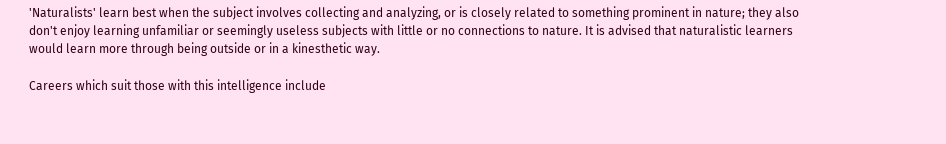'Naturalists' learn best when the subject involves collecting and analyzing, or is closely related to something prominent in nature; they also don't enjoy learning unfamiliar or seemingly useless subjects with little or no connections to nature. It is advised that naturalistic learners would learn more through being outside or in a kinesthetic way.

Careers which suit those with this intelligence include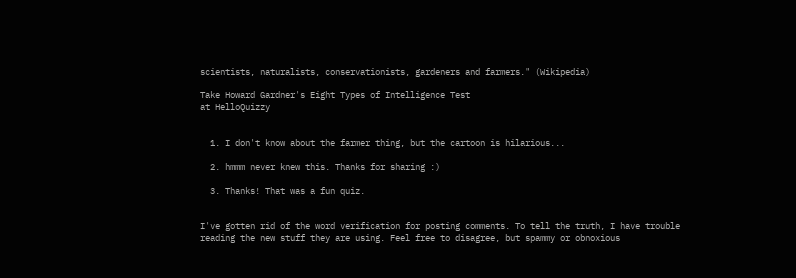scientists, naturalists, conservationists, gardeners and farmers." (Wikipedia)

Take Howard Gardner's Eight Types of Intelligence Test
at HelloQuizzy


  1. I don't know about the farmer thing, but the cartoon is hilarious...

  2. hmmm never knew this. Thanks for sharing :)

  3. Thanks! That was a fun quiz.


I've gotten rid of the word verification for posting comments. To tell the truth, I have trouble reading the new stuff they are using. Feel free to disagree, but spammy or obnoxious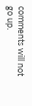comments will not go up.